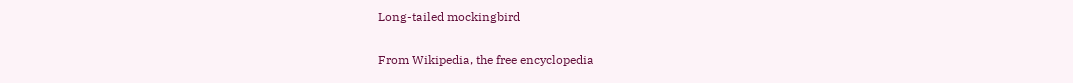Long-tailed mockingbird

From Wikipedia, the free encyclopedia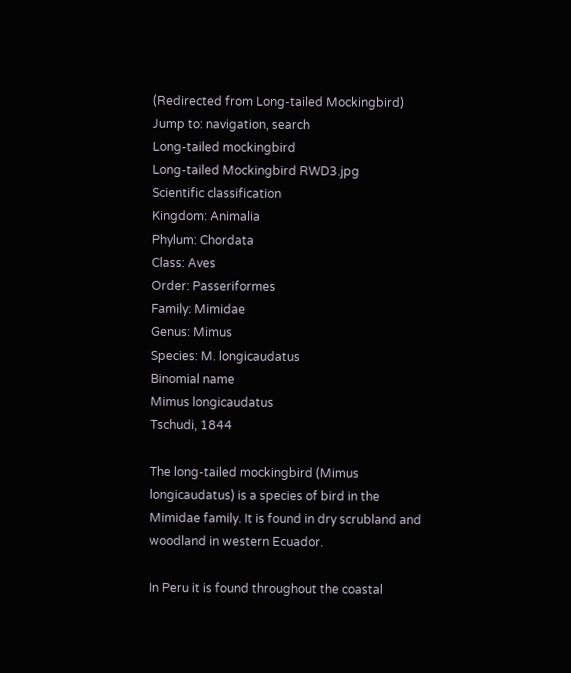(Redirected from Long-tailed Mockingbird)
Jump to: navigation, search
Long-tailed mockingbird
Long-tailed Mockingbird RWD3.jpg
Scientific classification
Kingdom: Animalia
Phylum: Chordata
Class: Aves
Order: Passeriformes
Family: Mimidae
Genus: Mimus
Species: M. longicaudatus
Binomial name
Mimus longicaudatus
Tschudi, 1844

The long-tailed mockingbird (Mimus longicaudatus) is a species of bird in the Mimidae family. It is found in dry scrubland and woodland in western Ecuador.

In Peru it is found throughout the coastal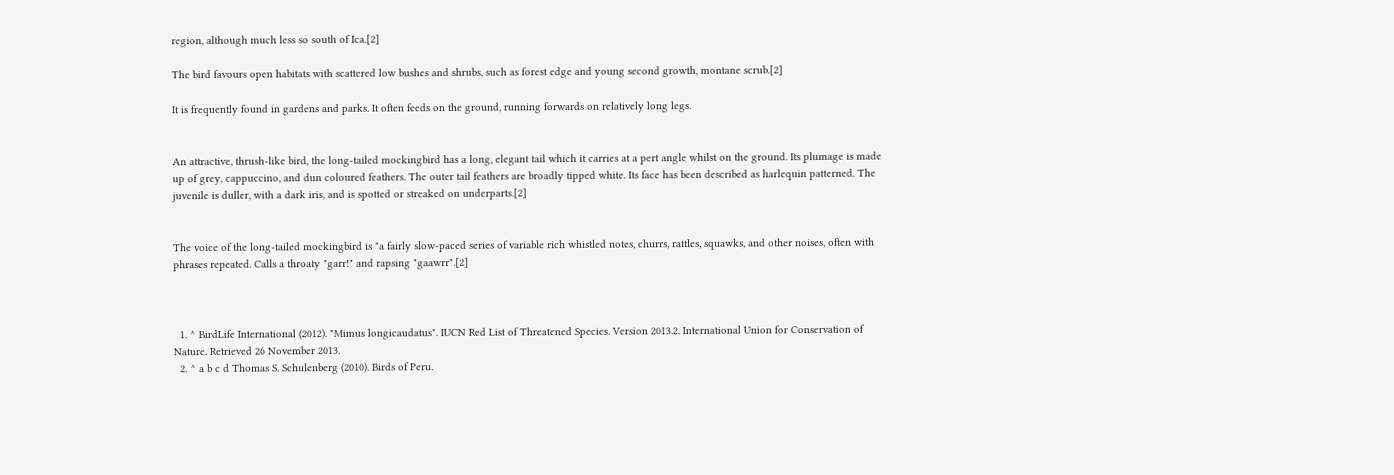region, although much less so south of Ica.[2]

The bird favours open habitats with scattered low bushes and shrubs, such as forest edge and young second growth, montane scrub.[2]

It is frequently found in gardens and parks. It often feeds on the ground, running forwards on relatively long legs.


An attractive, thrush-like bird, the long-tailed mockingbird has a long, elegant tail which it carries at a pert angle whilst on the ground. Its plumage is made up of grey, cappuccino, and dun coloured feathers. The outer tail feathers are broadly tipped white. Its face has been described as harlequin patterned. The juvenile is duller, with a dark iris, and is spotted or streaked on underparts.[2]


The voice of the long-tailed mockingbird is "a fairly slow-paced series of variable rich whistled notes, churrs, rattles, squawks, and other noises, often with phrases repeated. Calls a throaty "garr!" and rapsing "gaawrr".[2]



  1. ^ BirdLife International (2012). "Mimus longicaudatus". IUCN Red List of Threatened Species. Version 2013.2. International Union for Conservation of Nature. Retrieved 26 November 2013.
  2. ^ a b c d Thomas S. Schulenberg (2010). Birds of Peru.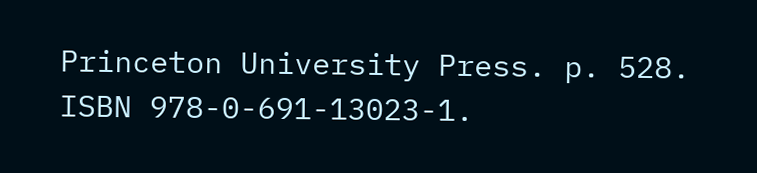Princeton University Press. p. 528. ISBN 978-0-691-13023-1.